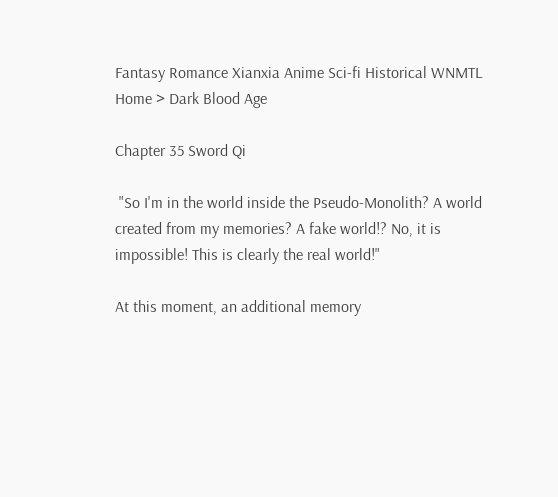Fantasy Romance Xianxia Anime Sci-fi Historical WNMTL
Home > Dark Blood Age

Chapter 35 Sword Qi

 "So I'm in the world inside the Pseudo-Monolith? A world created from my memories? A fake world!? No, it is impossible! This is clearly the real world!"

At this moment, an additional memory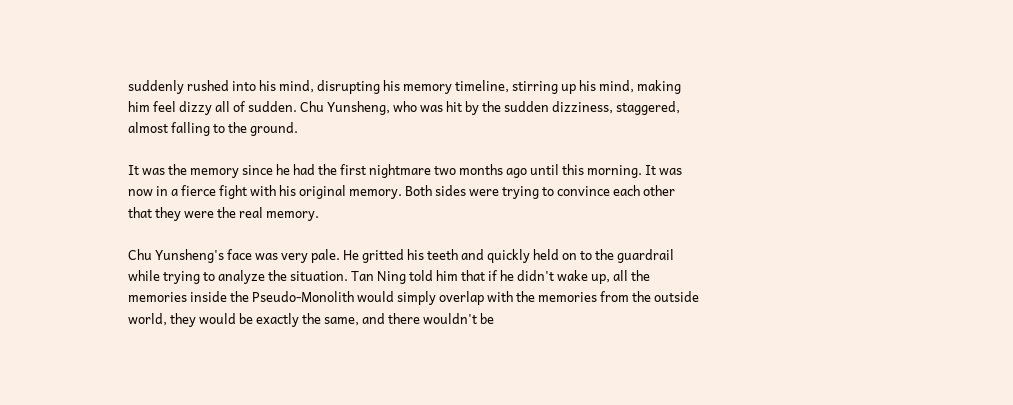suddenly rushed into his mind, disrupting his memory timeline, stirring up his mind, making him feel dizzy all of sudden. Chu Yunsheng, who was hit by the sudden dizziness, staggered, almost falling to the ground.

It was the memory since he had the first nightmare two months ago until this morning. It was now in a fierce fight with his original memory. Both sides were trying to convince each other that they were the real memory.

Chu Yunsheng's face was very pale. He gritted his teeth and quickly held on to the guardrail while trying to analyze the situation. Tan Ning told him that if he didn't wake up, all the memories inside the Pseudo-Monolith would simply overlap with the memories from the outside world, they would be exactly the same, and there wouldn't be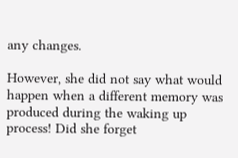any changes.

However, she did not say what would happen when a different memory was produced during the waking up process! Did she forget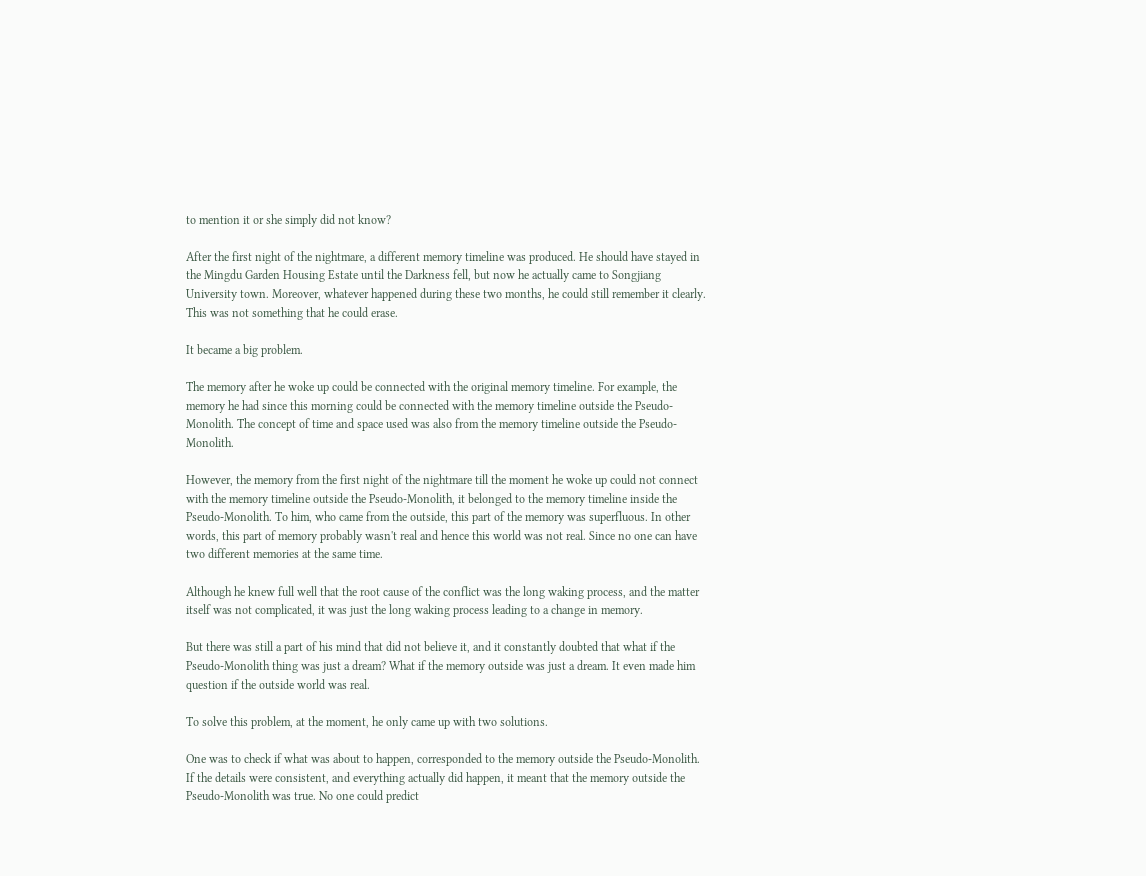to mention it or she simply did not know?

After the first night of the nightmare, a different memory timeline was produced. He should have stayed in the Mingdu Garden Housing Estate until the Darkness fell, but now he actually came to Songjiang University town. Moreover, whatever happened during these two months, he could still remember it clearly. This was not something that he could erase.

It became a big problem.

The memory after he woke up could be connected with the original memory timeline. For example, the memory he had since this morning could be connected with the memory timeline outside the Pseudo-Monolith. The concept of time and space used was also from the memory timeline outside the Pseudo-Monolith.

However, the memory from the first night of the nightmare till the moment he woke up could not connect with the memory timeline outside the Pseudo-Monolith, it belonged to the memory timeline inside the Pseudo-Monolith. To him, who came from the outside, this part of the memory was superfluous. In other words, this part of memory probably wasn't real and hence this world was not real. Since no one can have two different memories at the same time.

Although he knew full well that the root cause of the conflict was the long waking process, and the matter itself was not complicated, it was just the long waking process leading to a change in memory.

But there was still a part of his mind that did not believe it, and it constantly doubted that what if the Pseudo-Monolith thing was just a dream? What if the memory outside was just a dream. It even made him question if the outside world was real.

To solve this problem, at the moment, he only came up with two solutions.

One was to check if what was about to happen, corresponded to the memory outside the Pseudo-Monolith. If the details were consistent, and everything actually did happen, it meant that the memory outside the Pseudo-Monolith was true. No one could predict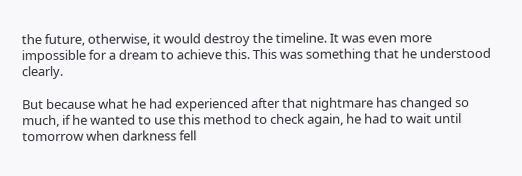the future, otherwise, it would destroy the timeline. It was even more impossible for a dream to achieve this. This was something that he understood clearly.

But because what he had experienced after that nightmare has changed so much, if he wanted to use this method to check again, he had to wait until tomorrow when darkness fell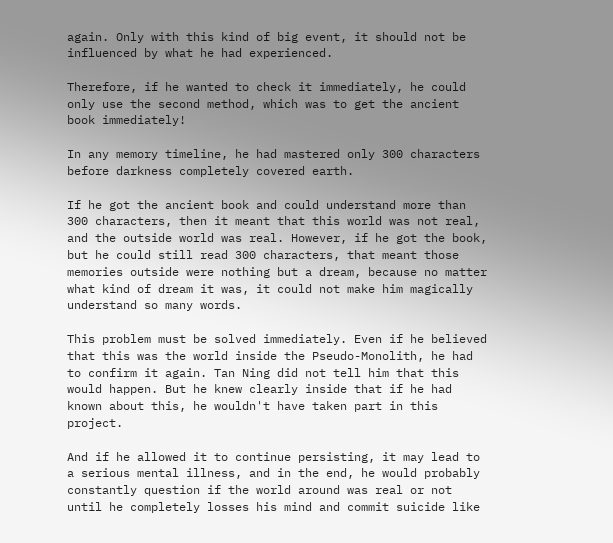again. Only with this kind of big event, it should not be influenced by what he had experienced.

Therefore, if he wanted to check it immediately, he could only use the second method, which was to get the ancient book immediately!

In any memory timeline, he had mastered only 300 characters before darkness completely covered earth.

If he got the ancient book and could understand more than 300 characters, then it meant that this world was not real, and the outside world was real. However, if he got the book, but he could still read 300 characters, that meant those memories outside were nothing but a dream, because no matter what kind of dream it was, it could not make him magically understand so many words.

This problem must be solved immediately. Even if he believed that this was the world inside the Pseudo-Monolith, he had to confirm it again. Tan Ning did not tell him that this would happen. But he knew clearly inside that if he had known about this, he wouldn't have taken part in this project.

And if he allowed it to continue persisting, it may lead to a serious mental illness, and in the end, he would probably constantly question if the world around was real or not until he completely losses his mind and commit suicide like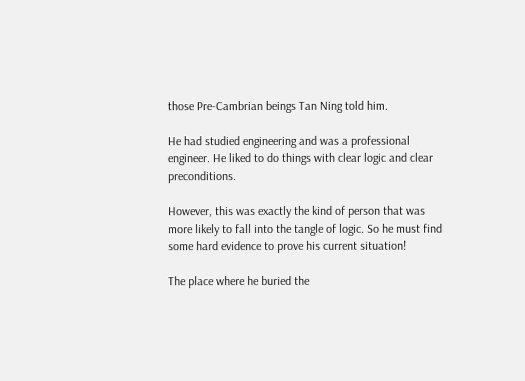those Pre-Cambrian beings Tan Ning told him.

He had studied engineering and was a professional engineer. He liked to do things with clear logic and clear preconditions.

However, this was exactly the kind of person that was more likely to fall into the tangle of logic. So he must find some hard evidence to prove his current situation!

The place where he buried the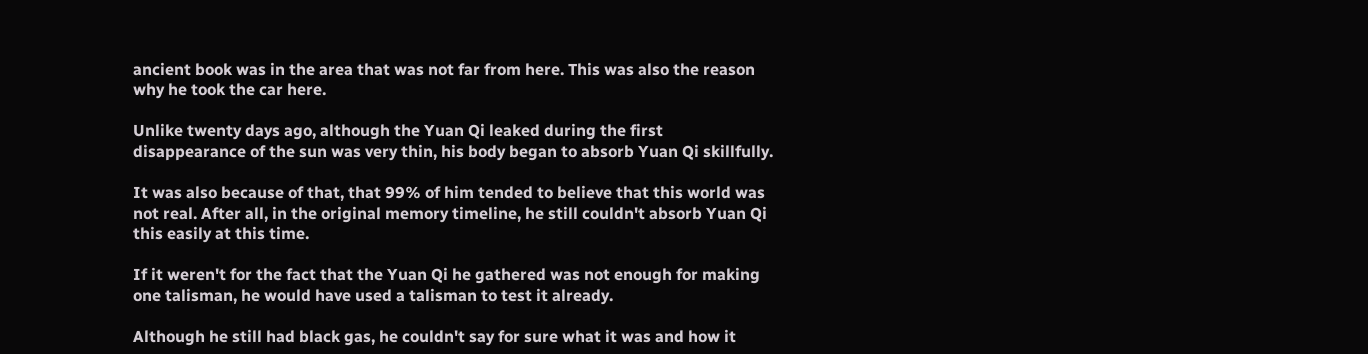ancient book was in the area that was not far from here. This was also the reason why he took the car here.

Unlike twenty days ago, although the Yuan Qi leaked during the first disappearance of the sun was very thin, his body began to absorb Yuan Qi skillfully.

It was also because of that, that 99% of him tended to believe that this world was not real. After all, in the original memory timeline, he still couldn't absorb Yuan Qi this easily at this time.

If it weren't for the fact that the Yuan Qi he gathered was not enough for making one talisman, he would have used a talisman to test it already.

Although he still had black gas, he couldn't say for sure what it was and how it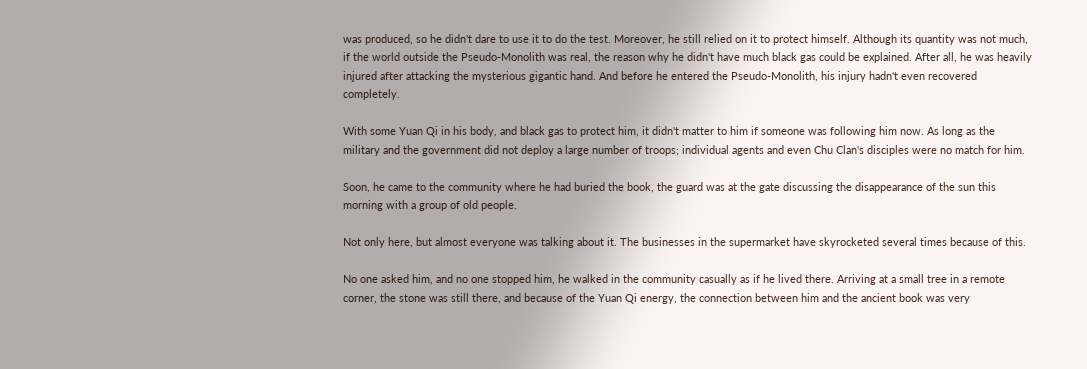was produced, so he didn't dare to use it to do the test. Moreover, he still relied on it to protect himself. Although its quantity was not much, if the world outside the Pseudo-Monolith was real, the reason why he didn't have much black gas could be explained. After all, he was heavily injured after attacking the mysterious gigantic hand. And before he entered the Pseudo-Monolith, his injury hadn't even recovered completely.

With some Yuan Qi in his body, and black gas to protect him, it didn't matter to him if someone was following him now. As long as the military and the government did not deploy a large number of troops; individual agents and even Chu Clan's disciples were no match for him.

Soon, he came to the community where he had buried the book, the guard was at the gate discussing the disappearance of the sun this morning with a group of old people.

Not only here, but almost everyone was talking about it. The businesses in the supermarket have skyrocketed several times because of this.

No one asked him, and no one stopped him, he walked in the community casually as if he lived there. Arriving at a small tree in a remote corner, the stone was still there, and because of the Yuan Qi energy, the connection between him and the ancient book was very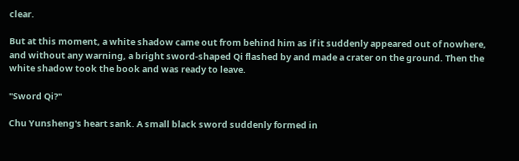clear.

But at this moment, a white shadow came out from behind him as if it suddenly appeared out of nowhere, and without any warning, a bright sword-shaped Qi flashed by and made a crater on the ground. Then the white shadow took the book and was ready to leave.

"Sword Qi?"

Chu Yunsheng's heart sank. A small black sword suddenly formed in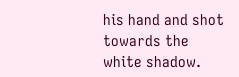his hand and shot towards the white shadow.